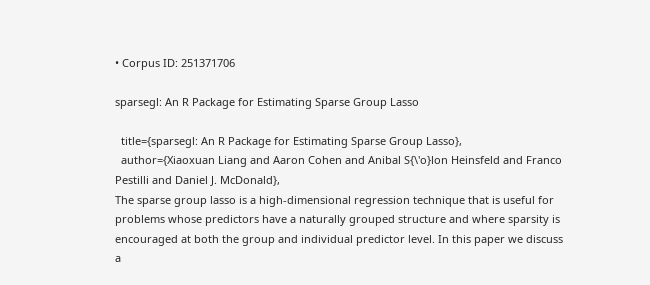• Corpus ID: 251371706

sparsegl: An R Package for Estimating Sparse Group Lasso

  title={sparsegl: An R Package for Estimating Sparse Group Lasso},
  author={Xiaoxuan Liang and Aaron Cohen and Anibal S{\'o}lon Heinsfeld and Franco Pestilli and Daniel J. McDonald},
The sparse group lasso is a high-dimensional regression technique that is useful for problems whose predictors have a naturally grouped structure and where sparsity is encouraged at both the group and individual predictor level. In this paper we discuss a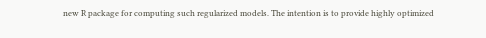new R package for computing such regularized models. The intention is to provide highly optimized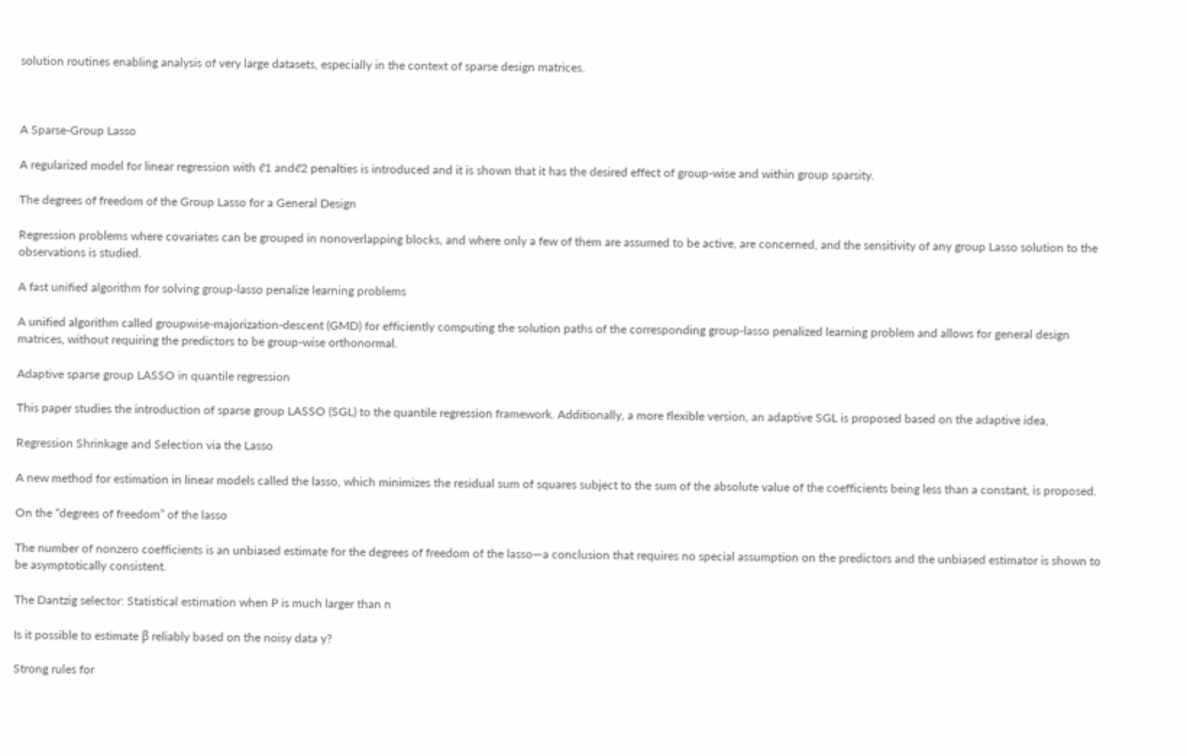solution routines enabling analysis of very large datasets, especially in the context of sparse design matrices.



A Sparse-Group Lasso

A regularized model for linear regression with ℓ1 andℓ2 penalties is introduced and it is shown that it has the desired effect of group-wise and within group sparsity.

The degrees of freedom of the Group Lasso for a General Design

Regression problems where covariates can be grouped in nonoverlapping blocks, and where only a few of them are assumed to be active, are concerned, and the sensitivity of any group Lasso solution to the observations is studied.

A fast unified algorithm for solving group-lasso penalize learning problems

A unified algorithm called groupwise-majorization-descent (GMD) for efficiently computing the solution paths of the corresponding group-lasso penalized learning problem and allows for general design matrices, without requiring the predictors to be group-wise orthonormal.

Adaptive sparse group LASSO in quantile regression

This paper studies the introduction of sparse group LASSO (SGL) to the quantile regression framework. Additionally, a more flexible version, an adaptive SGL is proposed based on the adaptive idea,

Regression Shrinkage and Selection via the Lasso

A new method for estimation in linear models called the lasso, which minimizes the residual sum of squares subject to the sum of the absolute value of the coefficients being less than a constant, is proposed.

On the “degrees of freedom” of the lasso

The number of nonzero coefficients is an unbiased estimate for the degrees of freedom of the lasso—a conclusion that requires no special assumption on the predictors and the unbiased estimator is shown to be asymptotically consistent.

The Dantzig selector: Statistical estimation when P is much larger than n

Is it possible to estimate β reliably based on the noisy data y?

Strong rules for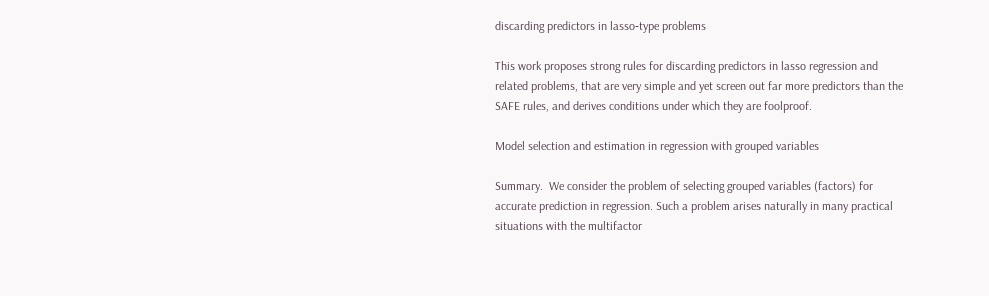discarding predictors in lasso‐type problems

This work proposes strong rules for discarding predictors in lasso regression and related problems, that are very simple and yet screen out far more predictors than the SAFE rules, and derives conditions under which they are foolproof.

Model selection and estimation in regression with grouped variables

Summary.  We consider the problem of selecting grouped variables (factors) for accurate prediction in regression. Such a problem arises naturally in many practical situations with the multifactor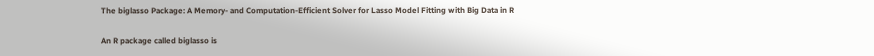The biglasso Package: A Memory- and Computation-Efficient Solver for Lasso Model Fitting with Big Data in R

An R package called biglasso is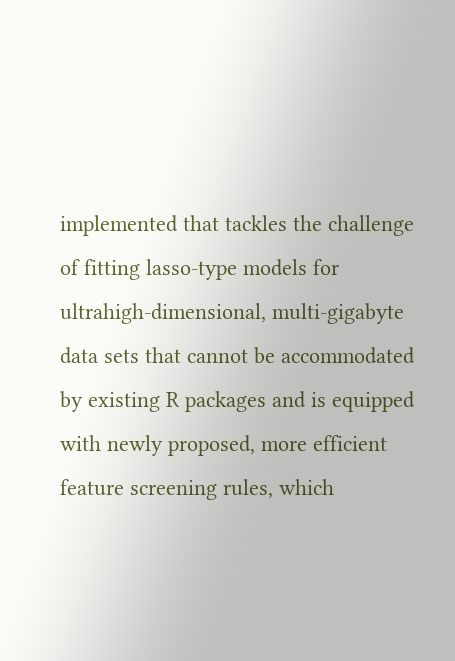implemented that tackles the challenge of fitting lasso-type models for ultrahigh-dimensional, multi-gigabyte data sets that cannot be accommodated by existing R packages and is equipped with newly proposed, more efficient feature screening rules, which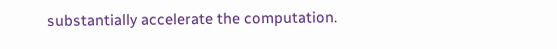substantially accelerate the computation.